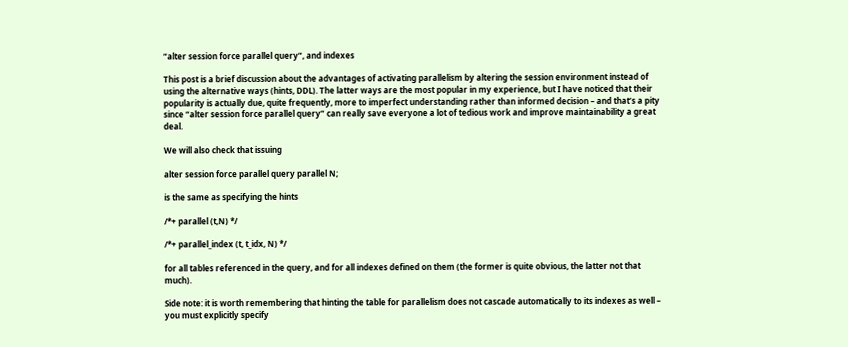“alter session force parallel query”, and indexes

This post is a brief discussion about the advantages of activating parallelism by altering the session environment instead of using the alternative ways (hints, DDL). The latter ways are the most popular in my experience, but I have noticed that their popularity is actually due, quite frequently, more to imperfect understanding rather than informed decision – and that’s a pity since “alter session force parallel query” can really save everyone a lot of tedious work and improve maintainability a great deal.

We will also check that issuing

alter session force parallel query parallel N;

is the same as specifying the hints

/*+ parallel (t,N) */

/*+ parallel_index (t, t_idx, N) */

for all tables referenced in the query, and for all indexes defined on them (the former is quite obvious, the latter not that much).

Side note: it is worth remembering that hinting the table for parallelism does not cascade automatically to its indexes as well – you must explicitly specify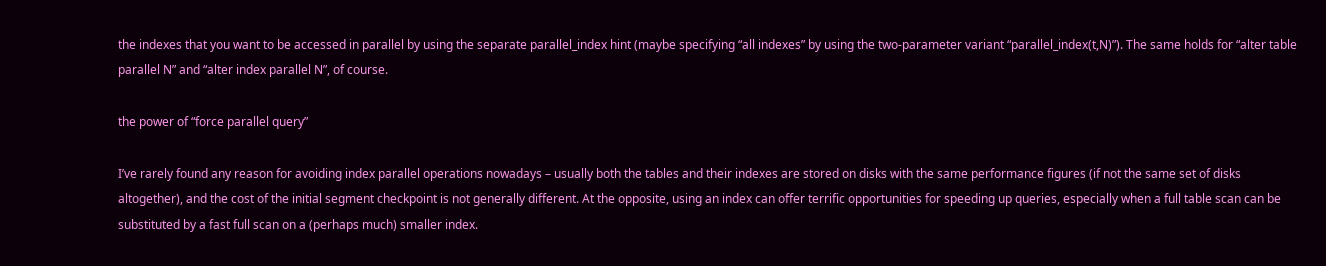the indexes that you want to be accessed in parallel by using the separate parallel_index hint (maybe specifying “all indexes” by using the two-parameter variant “parallel_index(t,N)”). The same holds for “alter table parallel N” and “alter index parallel N”, of course.

the power of “force parallel query”

I’ve rarely found any reason for avoiding index parallel operations nowadays – usually both the tables and their indexes are stored on disks with the same performance figures (if not the same set of disks altogether), and the cost of the initial segment checkpoint is not generally different. At the opposite, using an index can offer terrific opportunities for speeding up queries, especially when a full table scan can be substituted by a fast full scan on a (perhaps much) smaller index.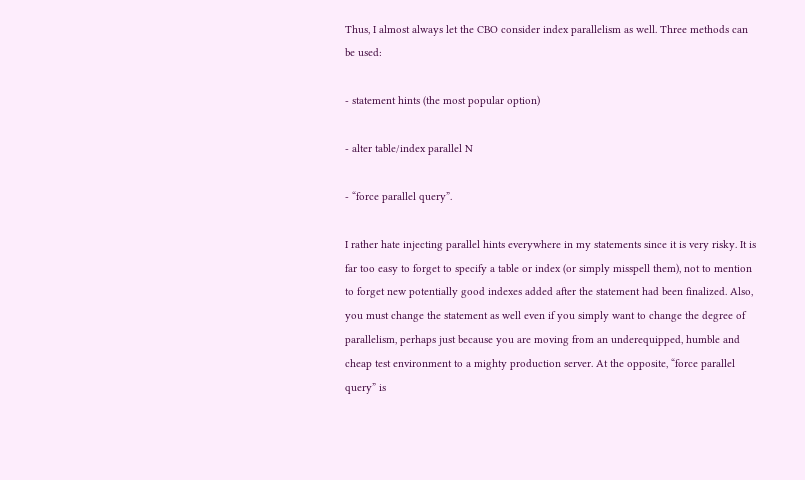Thus, I almost always let the CBO consider index parallelism as well. Three methods can be used:

- statement hints (the most popular option)

- alter table/index parallel N

- “force parallel query”.

I rather hate injecting parallel hints everywhere in my statements since it is very risky. It is far too easy to forget to specify a table or index (or simply misspell them), not to mention to forget new potentially good indexes added after the statement had been finalized. Also, you must change the statement as well even if you simply want to change the degree of parallelism, perhaps just because you are moving from an underequipped, humble and cheap test environment to a mighty production server. At the opposite, “force parallel query” is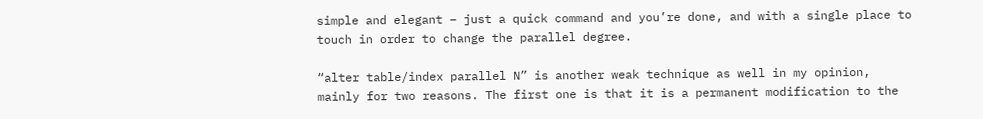simple and elegant – just a quick command and you’re done, and with a single place to touch in order to change the parallel degree.

“alter table/index parallel N” is another weak technique as well in my opinion, mainly for two reasons. The first one is that it is a permanent modification to the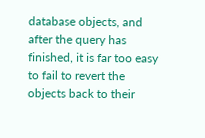database objects, and after the query has finished, it is far too easy to fail to revert the objects back to their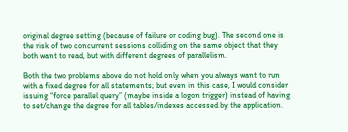original degree setting (because of failure or coding bug). The second one is the risk of two concurrent sessions colliding on the same object that they both want to read, but with different degrees of parallelism.

Both the two problems above do not hold only when you always want to run with a fixed degree for all statements; but even in this case, I would consider issuing “force parallel query” (maybe inside a logon trigger) instead of having to set/change the degree for all tables/indexes accessed by the application.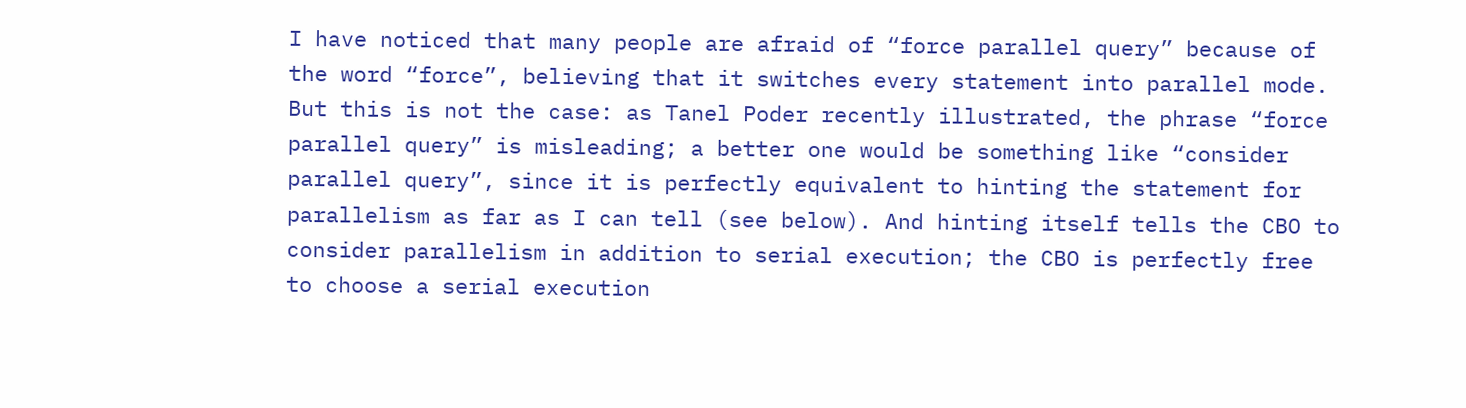I have noticed that many people are afraid of “force parallel query” because of the word “force”, believing that it switches every statement into parallel mode. But this is not the case: as Tanel Poder recently illustrated, the phrase “force parallel query” is misleading; a better one would be something like “consider parallel query”, since it is perfectly equivalent to hinting the statement for parallelism as far as I can tell (see below). And hinting itself tells the CBO to consider parallelism in addition to serial execution; the CBO is perfectly free to choose a serial execution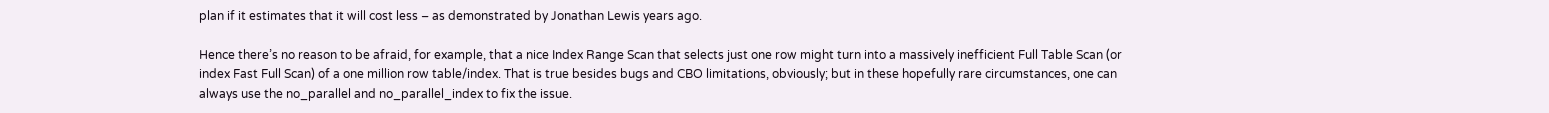plan if it estimates that it will cost less – as demonstrated by Jonathan Lewis years ago.

Hence there’s no reason to be afraid, for example, that a nice Index Range Scan that selects just one row might turn into a massively inefficient Full Table Scan (or index Fast Full Scan) of a one million row table/index. That is true besides bugs and CBO limitations, obviously; but in these hopefully rare circumstances, one can always use the no_parallel and no_parallel_index to fix the issue.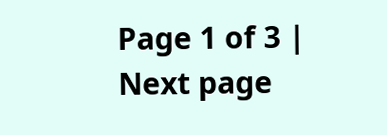Page 1 of 3 | Next page